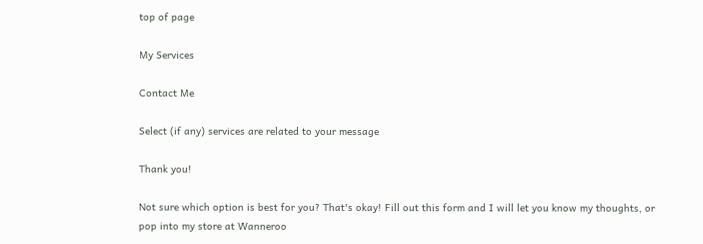top of page

My Services

Contact Me

Select (if any) services are related to your message

Thank you!

Not sure which option is best for you? That's okay! Fill out this form and I will let you know my thoughts, or pop into my store at Wanneroo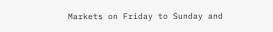Markets on Friday to Sunday and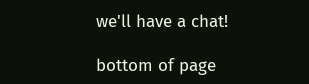we'll have a chat!

bottom of page